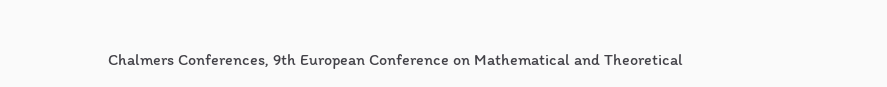Chalmers Conferences, 9th European Conference on Mathematical and Theoretical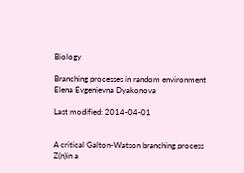Biology

Branching processes in random environment
Elena Evgenievna Dyakonova

Last modified: 2014-04-01


A critical Galton-Watson branching process Z(n)in a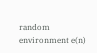random
environment e(n)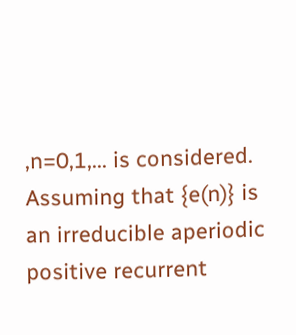,n=0,1,... is considered. Assuming that {e(n)} is
an irreducible aperiodic positive recurrent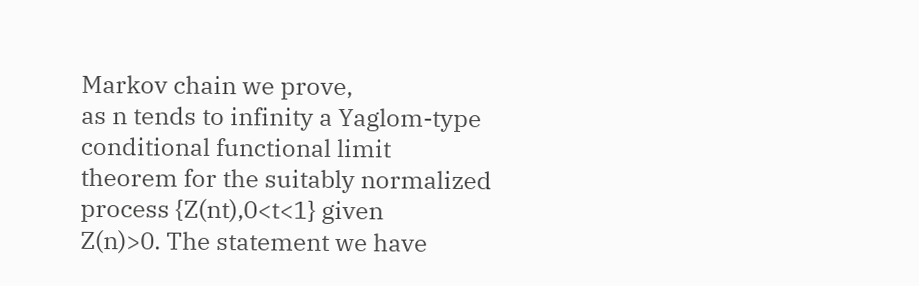Markov chain we prove,
as n tends to infinity a Yaglom-type conditional functional limit
theorem for the suitably normalized process {Z(nt),0<t<1} given
Z(n)>0. The statement we have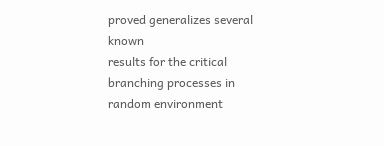proved generalizes several known
results for the critical branching processes in random environment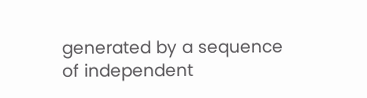generated by a sequence of independent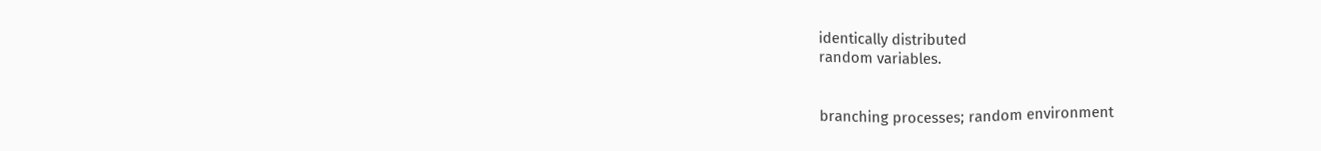identically distributed
random variables.


branching processes; random environment